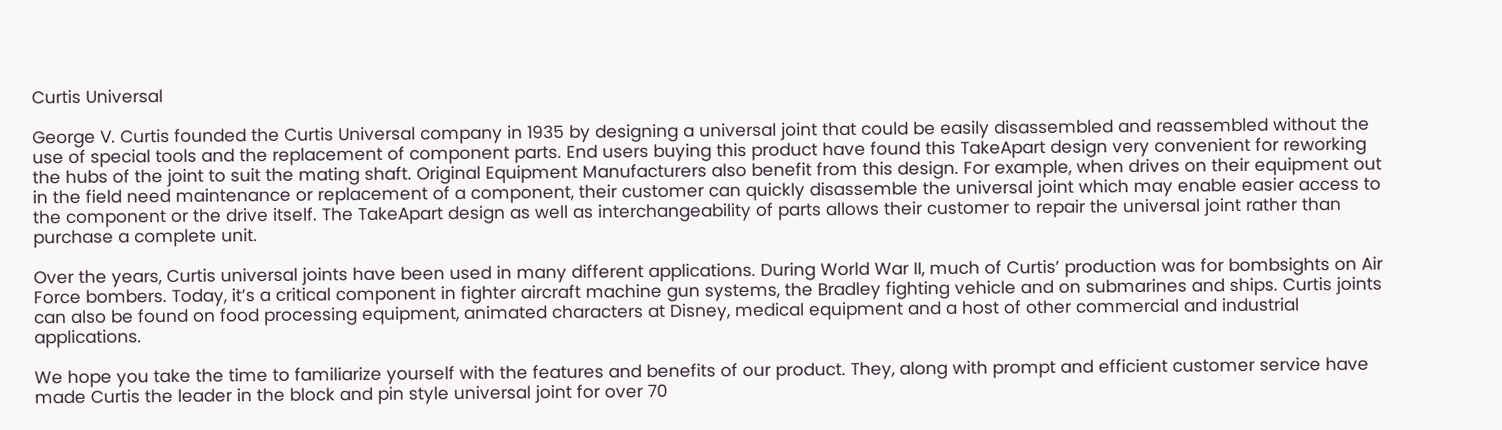Curtis Universal

George V. Curtis founded the Curtis Universal company in 1935 by designing a universal joint that could be easily disassembled and reassembled without the use of special tools and the replacement of component parts. End users buying this product have found this TakeApart design very convenient for reworking the hubs of the joint to suit the mating shaft. Original Equipment Manufacturers also benefit from this design. For example, when drives on their equipment out in the field need maintenance or replacement of a component, their customer can quickly disassemble the universal joint which may enable easier access to the component or the drive itself. The TakeApart design as well as interchangeability of parts allows their customer to repair the universal joint rather than purchase a complete unit.

Over the years, Curtis universal joints have been used in many different applications. During World War II, much of Curtis’ production was for bombsights on Air Force bombers. Today, it’s a critical component in fighter aircraft machine gun systems, the Bradley fighting vehicle and on submarines and ships. Curtis joints can also be found on food processing equipment, animated characters at Disney, medical equipment and a host of other commercial and industrial applications.

We hope you take the time to familiarize yourself with the features and benefits of our product. They, along with prompt and efficient customer service have made Curtis the leader in the block and pin style universal joint for over 70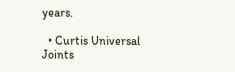years.

  • Curtis Universal Joints